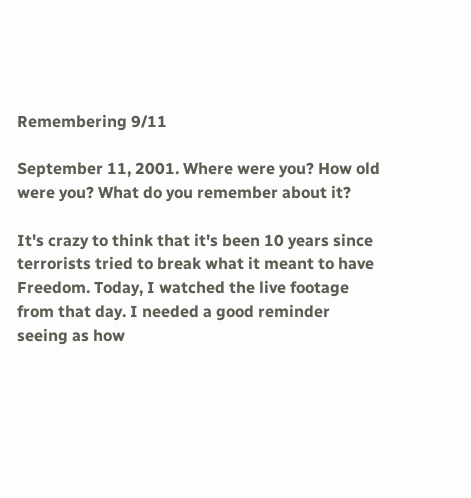Remembering 9/11

September 11, 2001. Where were you? How old were you? What do you remember about it?

It's crazy to think that it's been 10 years since terrorists tried to break what it meant to have Freedom. Today, I watched the live footage from that day. I needed a good reminder seeing as how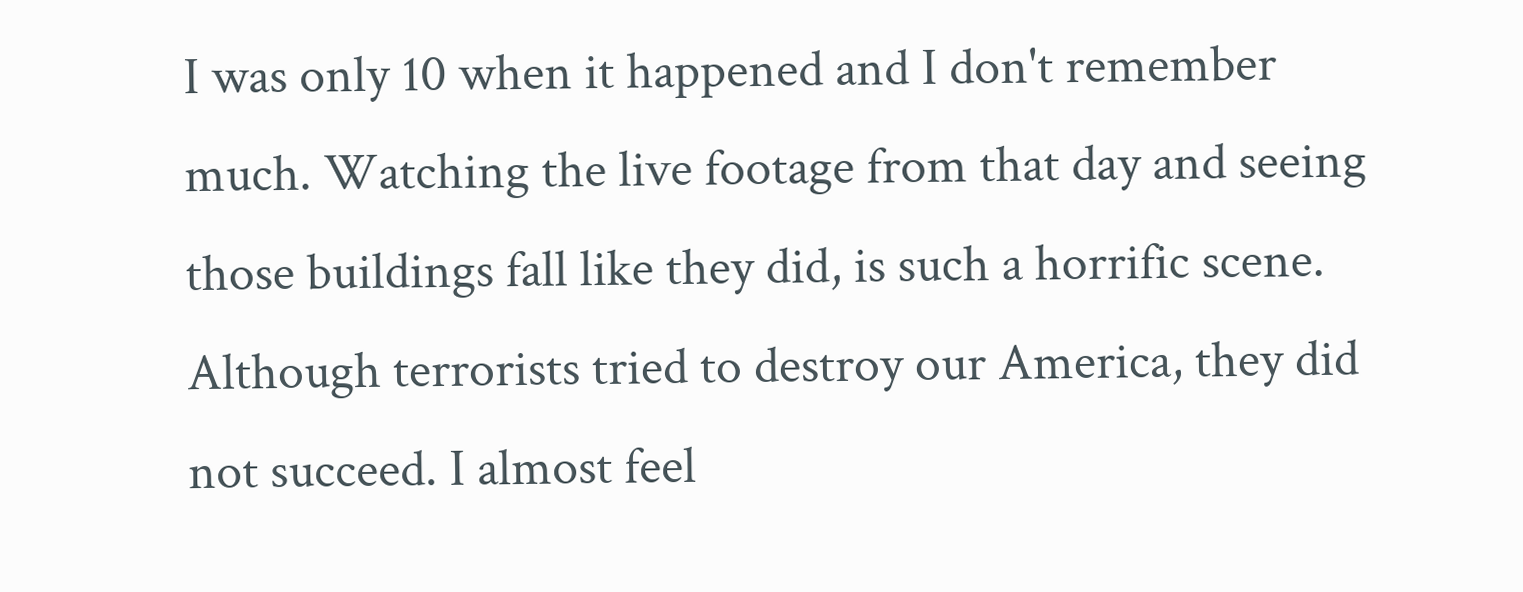I was only 10 when it happened and I don't remember much. Watching the live footage from that day and seeing those buildings fall like they did, is such a horrific scene. Although terrorists tried to destroy our America, they did not succeed. I almost feel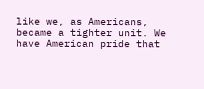like we, as Americans, became a tighter unit. We have American pride that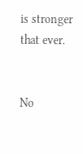is stronger that ever.


No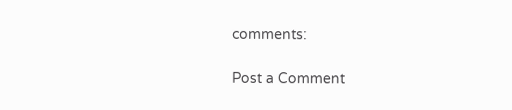comments:

Post a Comment